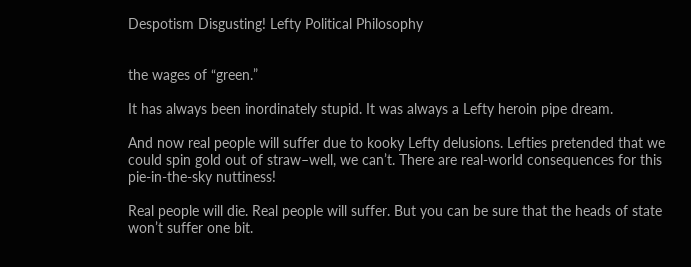Despotism Disgusting! Lefty Political Philosophy


the wages of “green.”

It has always been inordinately stupid. It was always a Lefty heroin pipe dream.

And now real people will suffer due to kooky Lefty delusions. Lefties pretended that we could spin gold out of straw–well, we can’t. There are real-world consequences for this pie-in-the-sky nuttiness!

Real people will die. Real people will suffer. But you can be sure that the heads of state won’t suffer one bit.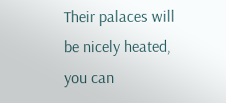Their palaces will be nicely heated, you can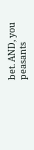bet. AND, you peasants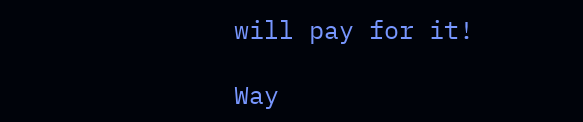will pay for it!

Way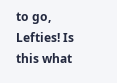to go, Lefties! Is this what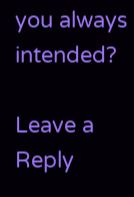you always intended?

Leave a Reply